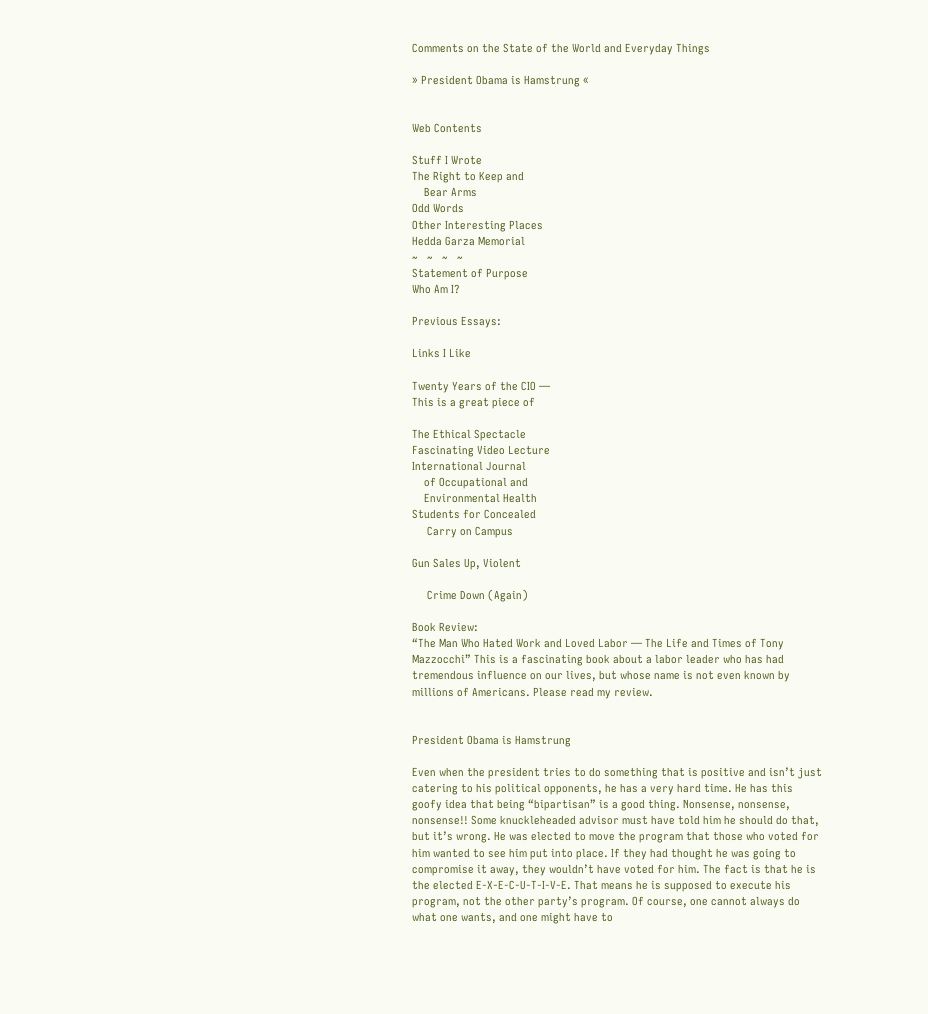Comments on the State of the World and Everyday Things

» President Obama is Hamstrung «


Web Contents

Stuff I Wrote
The Right to Keep and
    Bear Arms
Odd Words
Other Interesting Places
Hedda Garza Memorial
~   ~   ~   ~
Statement of Purpose
Who Am I?

Previous Essays:

Links I Like

Twenty Years of the CIO —
This is a great piece of

The Ethical Spectacle
Fascinating Video Lecture
International Journal
    of Occupational and
    Environmental Health
Students for Concealed
     Carry on Campus

Gun Sales Up, Violent

     Crime Down (Again)

Book Review:
“The Man Who Hated Work and Loved Labor — The Life and Times of Tony Mazzocchi” This is a fascinating book about a labor leader who has had tremendous influence on our lives, but whose name is not even known by millions of Americans. Please read my review.


President Obama is Hamstrung

Even when the president tries to do something that is positive and isn’t just catering to his political opponents, he has a very hard time. He has this goofy idea that being “bipartisan” is a good thing. Nonsense, nonsense, nonsense!! Some knuckleheaded advisor must have told him he should do that, but it’s wrong. He was elected to move the program that those who voted for him wanted to see him put into place. If they had thought he was going to compromise it away, they wouldn’t have voted for him. The fact is that he is the elected E-X-E-C-U-T-I-V-E. That means he is supposed to execute his program, not the other party’s program. Of course, one cannot always do what one wants, and one might have to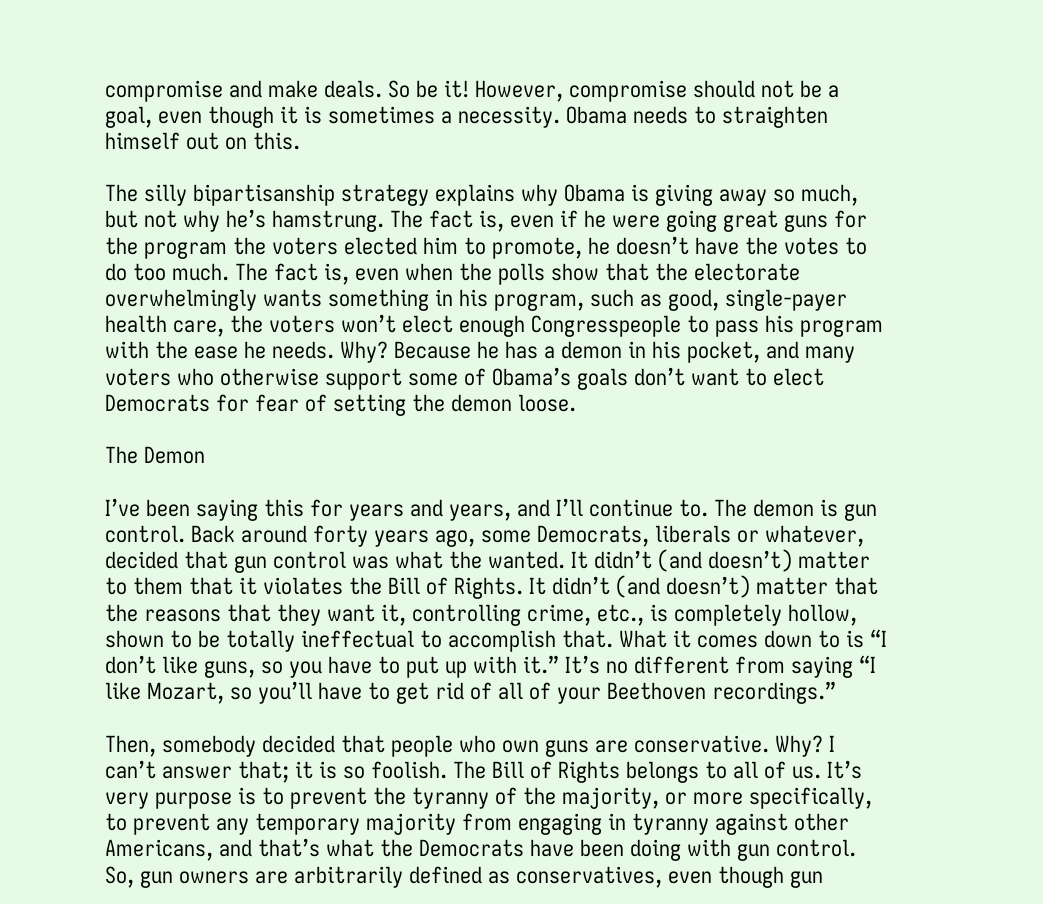compromise and make deals. So be it! However, compromise should not be a goal, even though it is sometimes a necessity. Obama needs to straighten himself out on this.

The silly bipartisanship strategy explains why Obama is giving away so much, but not why he’s hamstrung. The fact is, even if he were going great guns for the program the voters elected him to promote, he doesn’t have the votes to do too much. The fact is, even when the polls show that the electorate overwhelmingly wants something in his program, such as good, single-payer health care, the voters won’t elect enough Congresspeople to pass his program with the ease he needs. Why? Because he has a demon in his pocket, and many voters who otherwise support some of Obama’s goals don’t want to elect Democrats for fear of setting the demon loose.

The Demon

I’ve been saying this for years and years, and I’ll continue to. The demon is gun control. Back around forty years ago, some Democrats, liberals or whatever, decided that gun control was what the wanted. It didn’t (and doesn’t) matter to them that it violates the Bill of Rights. It didn’t (and doesn’t) matter that the reasons that they want it, controlling crime, etc., is completely hollow, shown to be totally ineffectual to accomplish that. What it comes down to is “I don’t like guns, so you have to put up with it.” It’s no different from saying “I like Mozart, so you’ll have to get rid of all of your Beethoven recordings.”

Then, somebody decided that people who own guns are conservative. Why? I can’t answer that; it is so foolish. The Bill of Rights belongs to all of us. It’s very purpose is to prevent the tyranny of the majority, or more specifically, to prevent any temporary majority from engaging in tyranny against other Americans, and that’s what the Democrats have been doing with gun control. So, gun owners are arbitrarily defined as conservatives, even though gun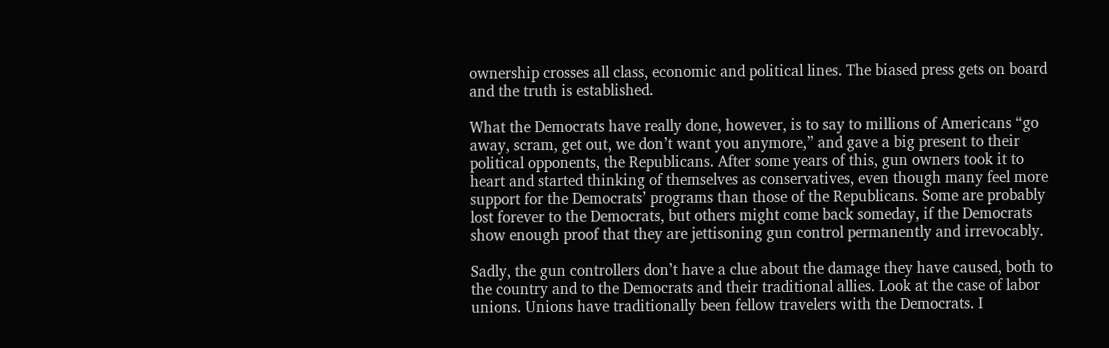ownership crosses all class, economic and political lines. The biased press gets on board and the truth is established.

What the Democrats have really done, however, is to say to millions of Americans “go away, scram, get out, we don’t want you anymore,” and gave a big present to their political opponents, the Republicans. After some years of this, gun owners took it to heart and started thinking of themselves as conservatives, even though many feel more support for the Democrats’ programs than those of the Republicans. Some are probably lost forever to the Democrats, but others might come back someday, if the Democrats show enough proof that they are jettisoning gun control permanently and irrevocably.

Sadly, the gun controllers don’t have a clue about the damage they have caused, both to the country and to the Democrats and their traditional allies. Look at the case of labor unions. Unions have traditionally been fellow travelers with the Democrats. I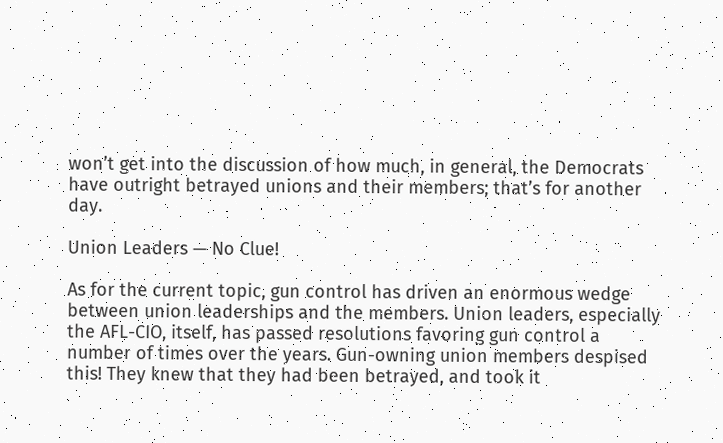won’t get into the discussion of how much, in general, the Democrats have outright betrayed unions and their members; that’s for another day.

Union Leaders — No Clue!

As for the current topic, gun control has driven an enormous wedge between union leaderships and the members. Union leaders, especially the AFL-CIO, itself, has passed resolutions favoring gun control a number of times over the years. Gun-owning union members despised this! They knew that they had been betrayed, and took it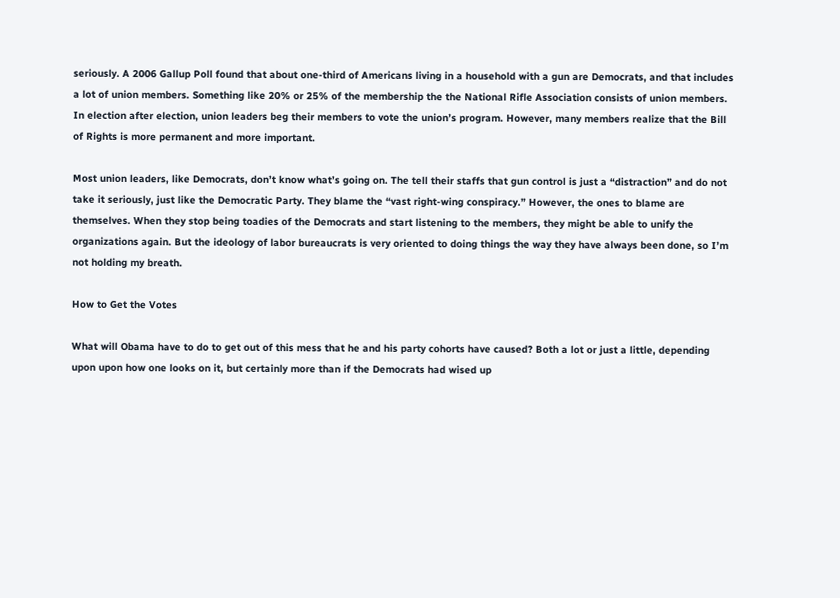seriously. A 2006 Gallup Poll found that about one-third of Americans living in a household with a gun are Democrats, and that includes a lot of union members. Something like 20% or 25% of the membership the the National Rifle Association consists of union members. In election after election, union leaders beg their members to vote the union’s program. However, many members realize that the Bill of Rights is more permanent and more important.

Most union leaders, like Democrats, don’t know what’s going on. The tell their staffs that gun control is just a “distraction” and do not take it seriously, just like the Democratic Party. They blame the “vast right-wing conspiracy.” However, the ones to blame are themselves. When they stop being toadies of the Democrats and start listening to the members, they might be able to unify the organizations again. But the ideology of labor bureaucrats is very oriented to doing things the way they have always been done, so I’m not holding my breath.

How to Get the Votes

What will Obama have to do to get out of this mess that he and his party cohorts have caused? Both a lot or just a little, depending upon upon how one looks on it, but certainly more than if the Democrats had wised up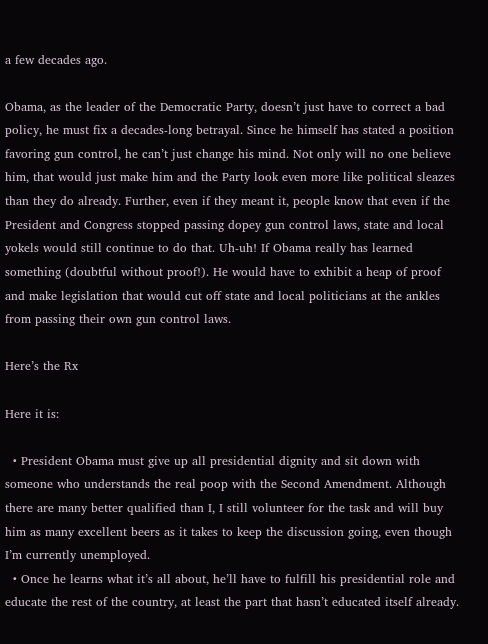a few decades ago.

Obama, as the leader of the Democratic Party, doesn’t just have to correct a bad policy, he must fix a decades-long betrayal. Since he himself has stated a position favoring gun control, he can’t just change his mind. Not only will no one believe him, that would just make him and the Party look even more like political sleazes than they do already. Further, even if they meant it, people know that even if the President and Congress stopped passing dopey gun control laws, state and local yokels would still continue to do that. Uh-uh! If Obama really has learned something (doubtful without proof!). He would have to exhibit a heap of proof and make legislation that would cut off state and local politicians at the ankles from passing their own gun control laws.

Here’s the Rx

Here it is:

  • President Obama must give up all presidential dignity and sit down with someone who understands the real poop with the Second Amendment. Although there are many better qualified than I, I still volunteer for the task and will buy him as many excellent beers as it takes to keep the discussion going, even though I’m currently unemployed.
  • Once he learns what it’s all about, he’ll have to fulfill his presidential role and educate the rest of the country, at least the part that hasn’t educated itself already.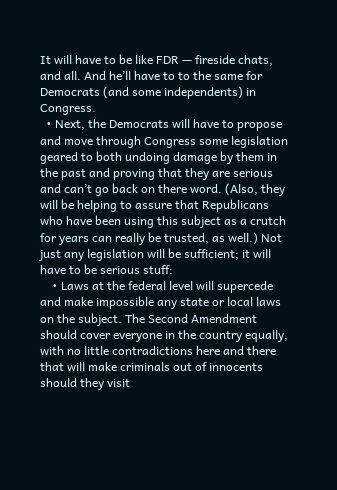It will have to be like FDR — fireside chats, and all. And he’ll have to to the same for Democrats (and some independents) in Congress.
  • Next, the Democrats will have to propose and move through Congress some legislation geared to both undoing damage by them in the past and proving that they are serious and can’t go back on there word. (Also, they will be helping to assure that Republicans who have been using this subject as a crutch for years can really be trusted, as well.) Not just any legislation will be sufficient; it will have to be serious stuff:
    • Laws at the federal level will supercede and make impossible any state or local laws on the subject. The Second Amendment should cover everyone in the country equally, with no little contradictions here and there that will make criminals out of innocents should they visit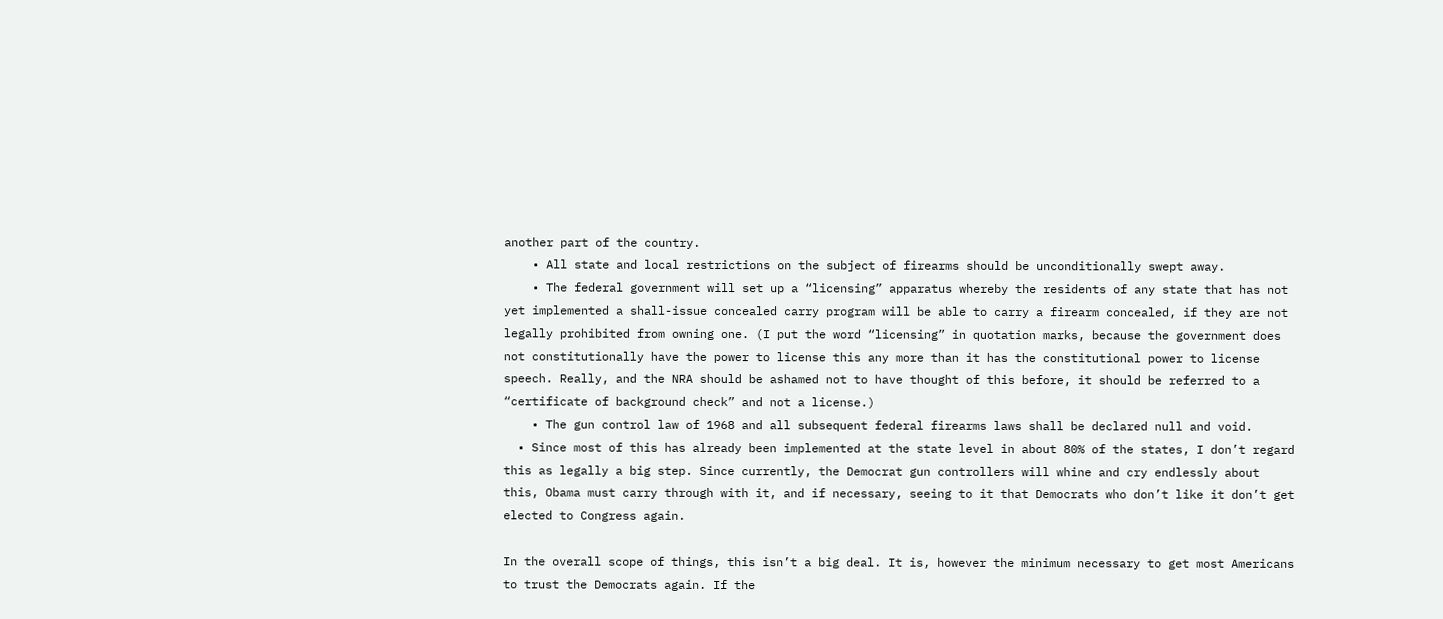another part of the country.
    • All state and local restrictions on the subject of firearms should be unconditionally swept away.
    • The federal government will set up a “licensing” apparatus whereby the residents of any state that has not yet implemented a shall-issue concealed carry program will be able to carry a firearm concealed, if they are not legally prohibited from owning one. (I put the word “licensing” in quotation marks, because the government does not constitutionally have the power to license this any more than it has the constitutional power to license speech. Really, and the NRA should be ashamed not to have thought of this before, it should be referred to a “certificate of background check” and not a license.)
    • The gun control law of 1968 and all subsequent federal firearms laws shall be declared null and void.
  • Since most of this has already been implemented at the state level in about 80% of the states, I don’t regard this as legally a big step. Since currently, the Democrat gun controllers will whine and cry endlessly about this, Obama must carry through with it, and if necessary, seeing to it that Democrats who don’t like it don’t get elected to Congress again.

In the overall scope of things, this isn’t a big deal. It is, however the minimum necessary to get most Americans to trust the Democrats again. If the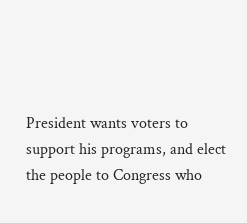President wants voters to support his programs, and elect the people to Congress who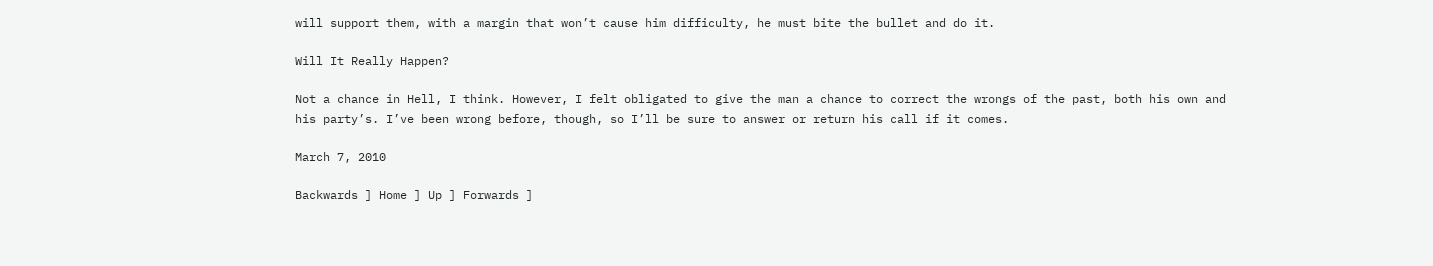will support them, with a margin that won’t cause him difficulty, he must bite the bullet and do it.

Will It Really Happen?

Not a chance in Hell, I think. However, I felt obligated to give the man a chance to correct the wrongs of the past, both his own and his party’s. I’ve been wrong before, though, so I’ll be sure to answer or return his call if it comes.

March 7, 2010

Backwards ] Home ] Up ] Forwards ]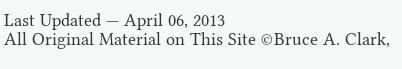Last Updated — April 06, 2013
All Original Material on This Site ©Bruce A. Clark,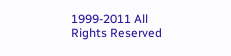1999-2011 All Rights Reserved